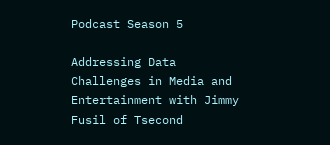Podcast Season 5

Addressing Data Challenges in Media and Entertainment with Jimmy Fusil of Tsecond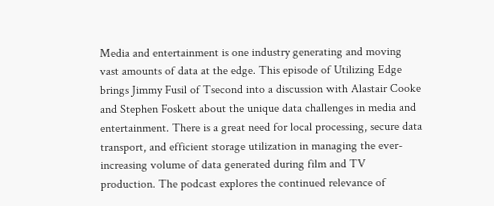Media and entertainment is one industry generating and moving vast amounts of data at the edge. This episode of Utilizing Edge brings Jimmy Fusil of Tsecond into a discussion with Alastair Cooke and Stephen Foskett about the unique data challenges in media and entertainment. There is a great need for local processing, secure data transport, and efficient storage utilization in managing the ever-increasing volume of data generated during film and TV production. The podcast explores the continued relevance of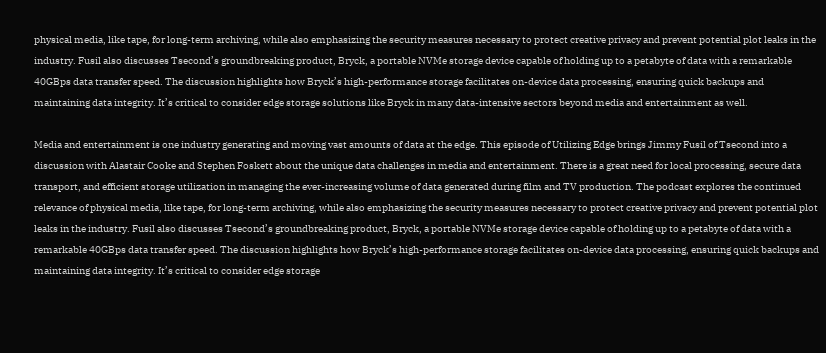physical media, like tape, for long-term archiving, while also emphasizing the security measures necessary to protect creative privacy and prevent potential plot leaks in the industry. Fusil also discusses Tsecond’s groundbreaking product, Bryck, a portable NVMe storage device capable of holding up to a petabyte of data with a remarkable 40GBps data transfer speed. The discussion highlights how Bryck’s high-performance storage facilitates on-device data processing, ensuring quick backups and maintaining data integrity. It’s critical to consider edge storage solutions like Bryck in many data-intensive sectors beyond media and entertainment as well.

Media and entertainment is one industry generating and moving vast amounts of data at the edge. This episode of Utilizing Edge brings Jimmy Fusil of Tsecond into a discussion with Alastair Cooke and Stephen Foskett about the unique data challenges in media and entertainment. There is a great need for local processing, secure data transport, and efficient storage utilization in managing the ever-increasing volume of data generated during film and TV production. The podcast explores the continued relevance of physical media, like tape, for long-term archiving, while also emphasizing the security measures necessary to protect creative privacy and prevent potential plot leaks in the industry. Fusil also discusses Tsecond’s groundbreaking product, Bryck, a portable NVMe storage device capable of holding up to a petabyte of data with a remarkable 40GBps data transfer speed. The discussion highlights how Bryck’s high-performance storage facilitates on-device data processing, ensuring quick backups and maintaining data integrity. It’s critical to consider edge storage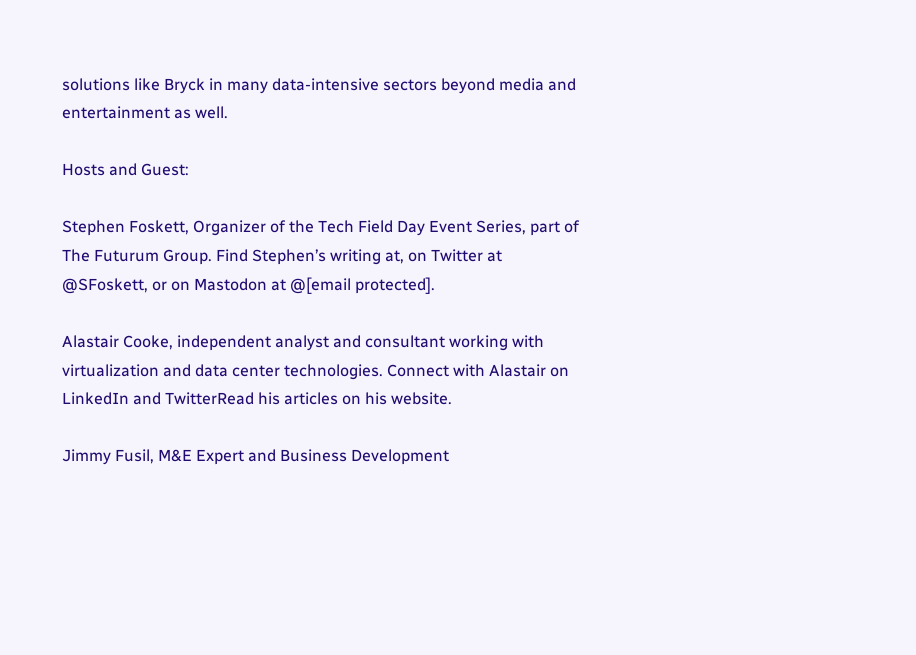solutions like Bryck in many data-intensive sectors beyond media and entertainment as well.

Hosts and Guest:

Stephen Foskett, Organizer of the Tech Field Day Event Series, part of The Futurum Group. Find Stephen’s writing at, on Twitter at @SFoskett, or on Mastodon at @[email protected].

Alastair Cooke, independent analyst and consultant working with virtualization and data center technologies. Connect with Alastair on LinkedIn and TwitterRead his articles on his website.

Jimmy Fusil, M&E Expert and Business Development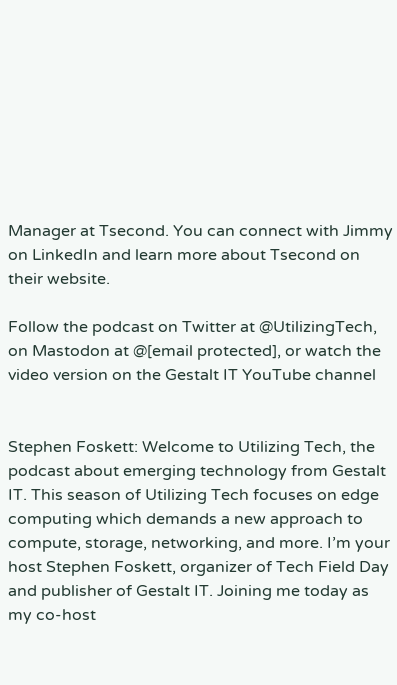Manager at Tsecond. You can connect with Jimmy on LinkedIn and learn more about Tsecond on their website.

Follow the podcast on Twitter at @UtilizingTech, on Mastodon at @[email protected], or watch the video version on the Gestalt IT YouTube channel


Stephen Foskett: Welcome to Utilizing Tech, the podcast about emerging technology from Gestalt IT. This season of Utilizing Tech focuses on edge computing which demands a new approach to compute, storage, networking, and more. I’m your host Stephen Foskett, organizer of Tech Field Day and publisher of Gestalt IT. Joining me today as my co-host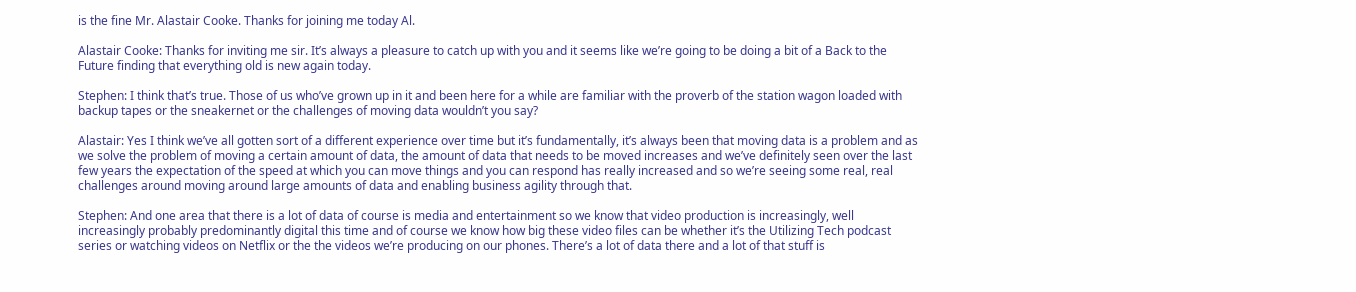is the fine Mr. Alastair Cooke. Thanks for joining me today Al.

Alastair Cooke: Thanks for inviting me sir. It’s always a pleasure to catch up with you and it seems like we’re going to be doing a bit of a Back to the Future finding that everything old is new again today.

Stephen: I think that’s true. Those of us who’ve grown up in it and been here for a while are familiar with the proverb of the station wagon loaded with backup tapes or the sneakernet or the challenges of moving data wouldn’t you say?

Alastair: Yes I think we’ve all gotten sort of a different experience over time but it’s fundamentally, it’s always been that moving data is a problem and as we solve the problem of moving a certain amount of data, the amount of data that needs to be moved increases and we’ve definitely seen over the last few years the expectation of the speed at which you can move things and you can respond has really increased and so we’re seeing some real, real challenges around moving around large amounts of data and enabling business agility through that.

Stephen: And one area that there is a lot of data of course is media and entertainment so we know that video production is increasingly, well increasingly probably predominantly digital this time and of course we know how big these video files can be whether it’s the Utilizing Tech podcast series or watching videos on Netflix or the the videos we’re producing on our phones. There’s a lot of data there and a lot of that stuff is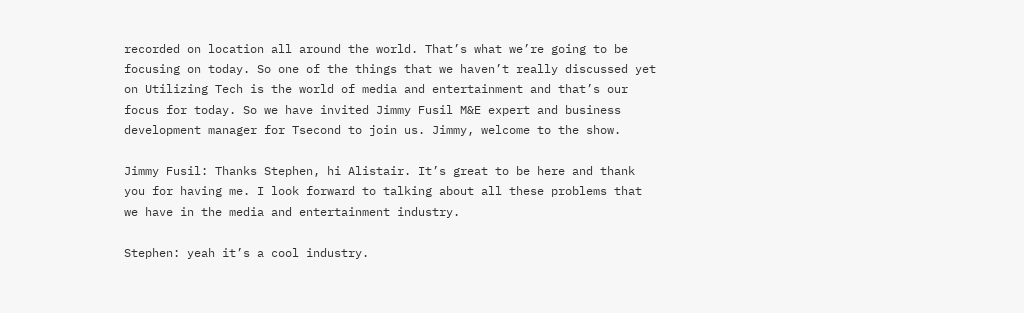recorded on location all around the world. That’s what we’re going to be focusing on today. So one of the things that we haven’t really discussed yet on Utilizing Tech is the world of media and entertainment and that’s our focus for today. So we have invited Jimmy Fusil M&E expert and business development manager for Tsecond to join us. Jimmy, welcome to the show.

Jimmy Fusil: Thanks Stephen, hi Alistair. It’s great to be here and thank you for having me. I look forward to talking about all these problems that we have in the media and entertainment industry.

Stephen: yeah it’s a cool industry.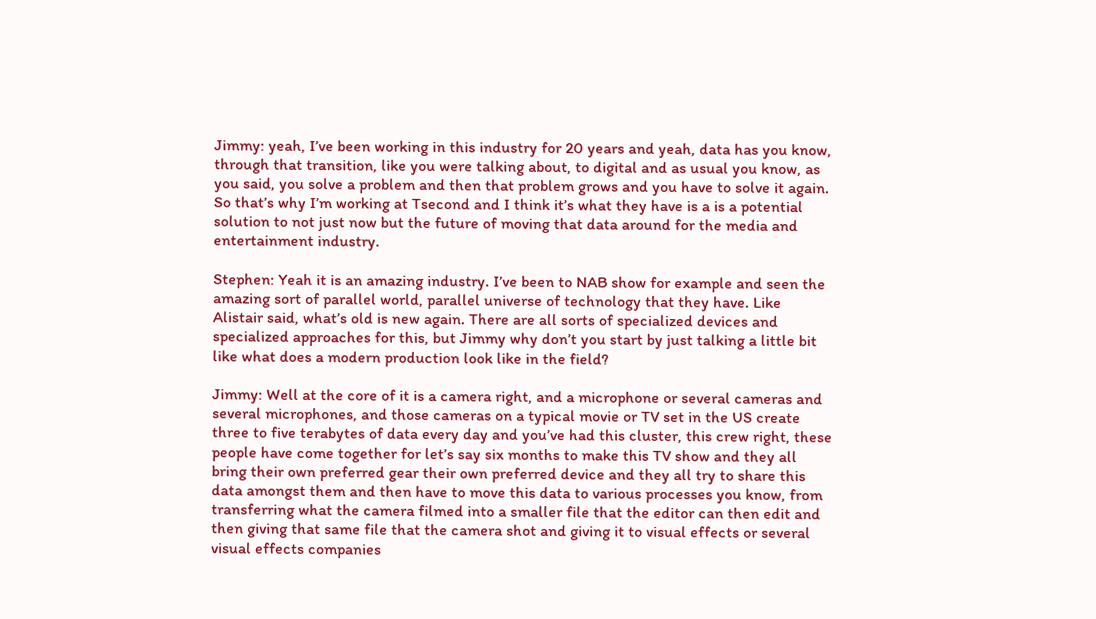Jimmy: yeah, I’ve been working in this industry for 20 years and yeah, data has you know, through that transition, like you were talking about, to digital and as usual you know, as you said, you solve a problem and then that problem grows and you have to solve it again. So that’s why I’m working at Tsecond and I think it’s what they have is a is a potential solution to not just now but the future of moving that data around for the media and entertainment industry.

Stephen: Yeah it is an amazing industry. I’ve been to NAB show for example and seen the amazing sort of parallel world, parallel universe of technology that they have. Like Alistair said, what’s old is new again. There are all sorts of specialized devices and specialized approaches for this, but Jimmy why don’t you start by just talking a little bit like what does a modern production look like in the field?

Jimmy: Well at the core of it is a camera right, and a microphone or several cameras and several microphones, and those cameras on a typical movie or TV set in the US create three to five terabytes of data every day and you’ve had this cluster, this crew right, these people have come together for let’s say six months to make this TV show and they all bring their own preferred gear their own preferred device and they all try to share this data amongst them and then have to move this data to various processes you know, from transferring what the camera filmed into a smaller file that the editor can then edit and then giving that same file that the camera shot and giving it to visual effects or several visual effects companies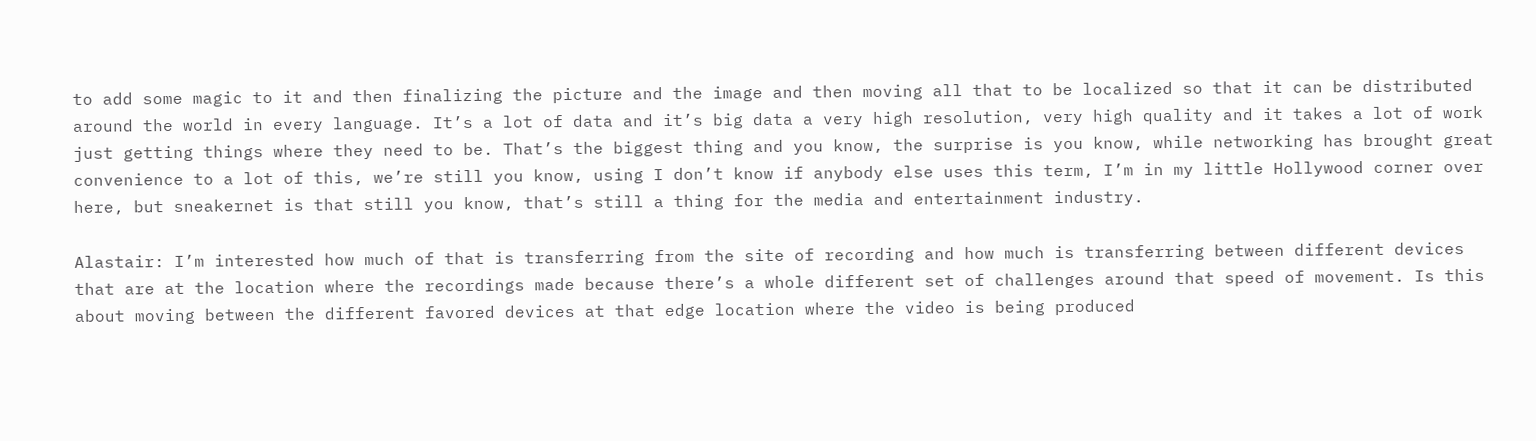to add some magic to it and then finalizing the picture and the image and then moving all that to be localized so that it can be distributed around the world in every language. It’s a lot of data and it’s big data a very high resolution, very high quality and it takes a lot of work just getting things where they need to be. That’s the biggest thing and you know, the surprise is you know, while networking has brought great convenience to a lot of this, we’re still you know, using I don’t know if anybody else uses this term, I’m in my little Hollywood corner over here, but sneakernet is that still you know, that’s still a thing for the media and entertainment industry.

Alastair: I’m interested how much of that is transferring from the site of recording and how much is transferring between different devices that are at the location where the recordings made because there’s a whole different set of challenges around that speed of movement. Is this about moving between the different favored devices at that edge location where the video is being produced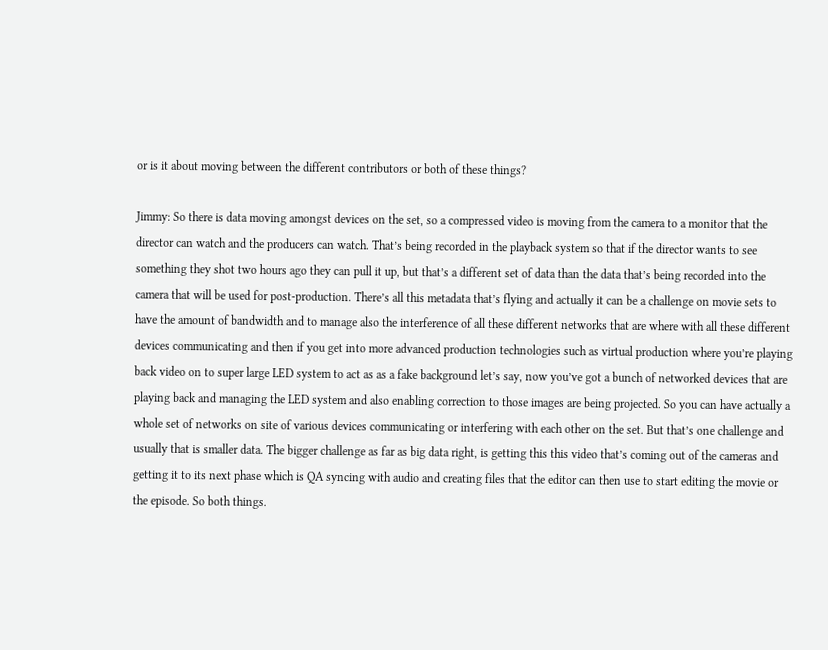or is it about moving between the different contributors or both of these things?

Jimmy: So there is data moving amongst devices on the set, so a compressed video is moving from the camera to a monitor that the director can watch and the producers can watch. That’s being recorded in the playback system so that if the director wants to see something they shot two hours ago they can pull it up, but that’s a different set of data than the data that’s being recorded into the camera that will be used for post-production. There’s all this metadata that’s flying and actually it can be a challenge on movie sets to have the amount of bandwidth and to manage also the interference of all these different networks that are where with all these different devices communicating and then if you get into more advanced production technologies such as virtual production where you’re playing back video on to super large LED system to act as as a fake background let’s say, now you’ve got a bunch of networked devices that are playing back and managing the LED system and also enabling correction to those images are being projected. So you can have actually a whole set of networks on site of various devices communicating or interfering with each other on the set. But that’s one challenge and usually that is smaller data. The bigger challenge as far as big data right, is getting this this video that’s coming out of the cameras and getting it to its next phase which is QA syncing with audio and creating files that the editor can then use to start editing the movie or the episode. So both things.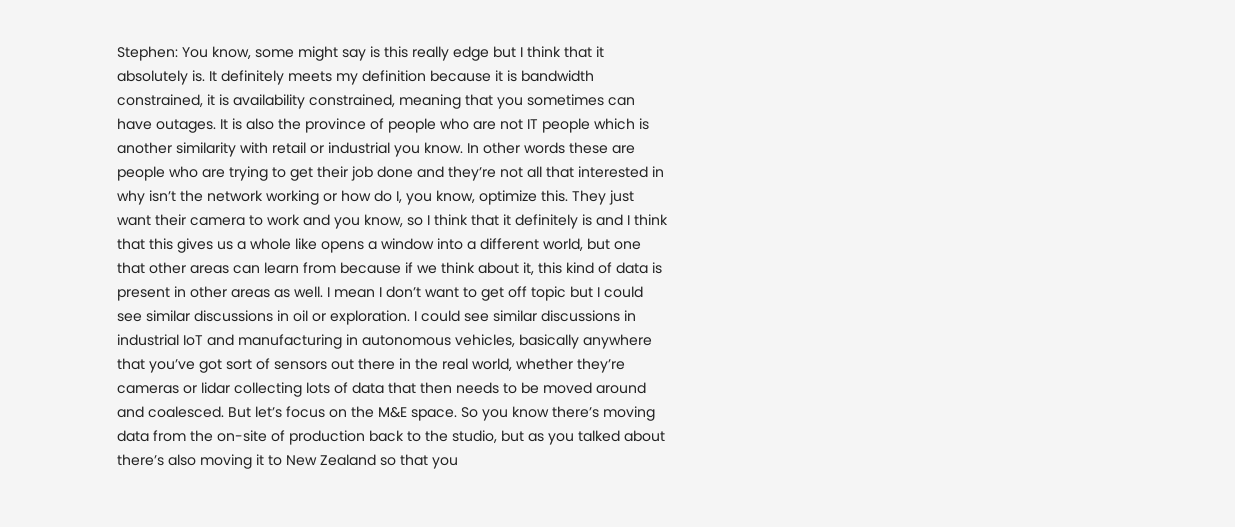Stephen: You know, some might say is this really edge but I think that it absolutely is. It definitely meets my definition because it is bandwidth constrained, it is availability constrained, meaning that you sometimes can have outages. It is also the province of people who are not IT people which is another similarity with retail or industrial you know. In other words these are people who are trying to get their job done and they’re not all that interested in why isn’t the network working or how do I, you know, optimize this. They just want their camera to work and you know, so I think that it definitely is and I think that this gives us a whole like opens a window into a different world, but one that other areas can learn from because if we think about it, this kind of data is present in other areas as well. I mean I don’t want to get off topic but I could see similar discussions in oil or exploration. I could see similar discussions in industrial IoT and manufacturing in autonomous vehicles, basically anywhere that you’ve got sort of sensors out there in the real world, whether they’re cameras or lidar collecting lots of data that then needs to be moved around and coalesced. But let’s focus on the M&E space. So you know there’s moving data from the on-site of production back to the studio, but as you talked about there’s also moving it to New Zealand so that you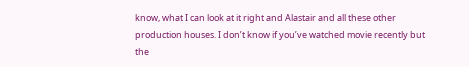know, what I can look at it right and Alastair and all these other production houses. I don’t know if you’ve watched movie recently but the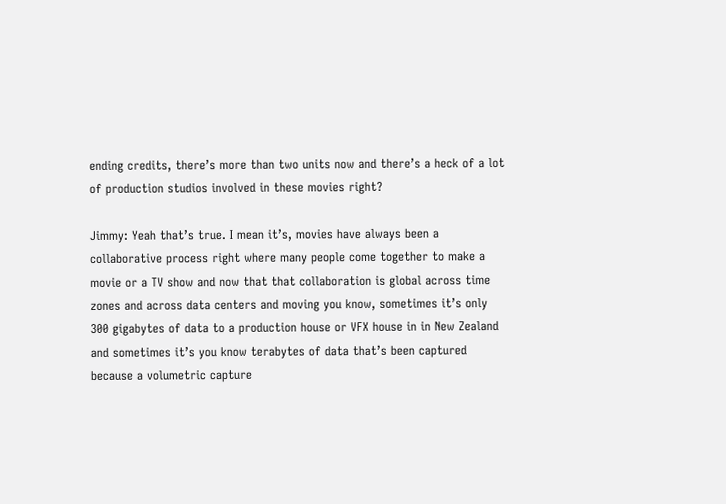ending credits, there’s more than two units now and there’s a heck of a lot of production studios involved in these movies right?

Jimmy: Yeah that’s true. I mean it’s, movies have always been a collaborative process right where many people come together to make a movie or a TV show and now that that collaboration is global across time zones and across data centers and moving you know, sometimes it’s only 300 gigabytes of data to a production house or VFX house in in New Zealand and sometimes it’s you know terabytes of data that’s been captured because a volumetric capture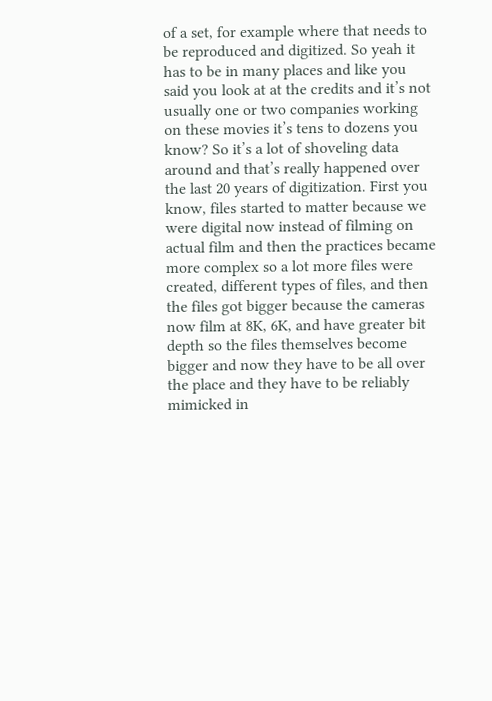of a set, for example where that needs to be reproduced and digitized. So yeah it has to be in many places and like you said you look at at the credits and it’s not usually one or two companies working on these movies it’s tens to dozens you know? So it’s a lot of shoveling data around and that’s really happened over the last 20 years of digitization. First you know, files started to matter because we were digital now instead of filming on actual film and then the practices became more complex so a lot more files were created, different types of files, and then the files got bigger because the cameras now film at 8K, 6K, and have greater bit depth so the files themselves become bigger and now they have to be all over the place and they have to be reliably mimicked in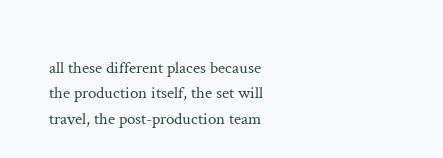all these different places because the production itself, the set will travel, the post-production team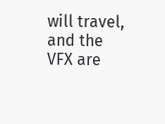will travel, and the VFX are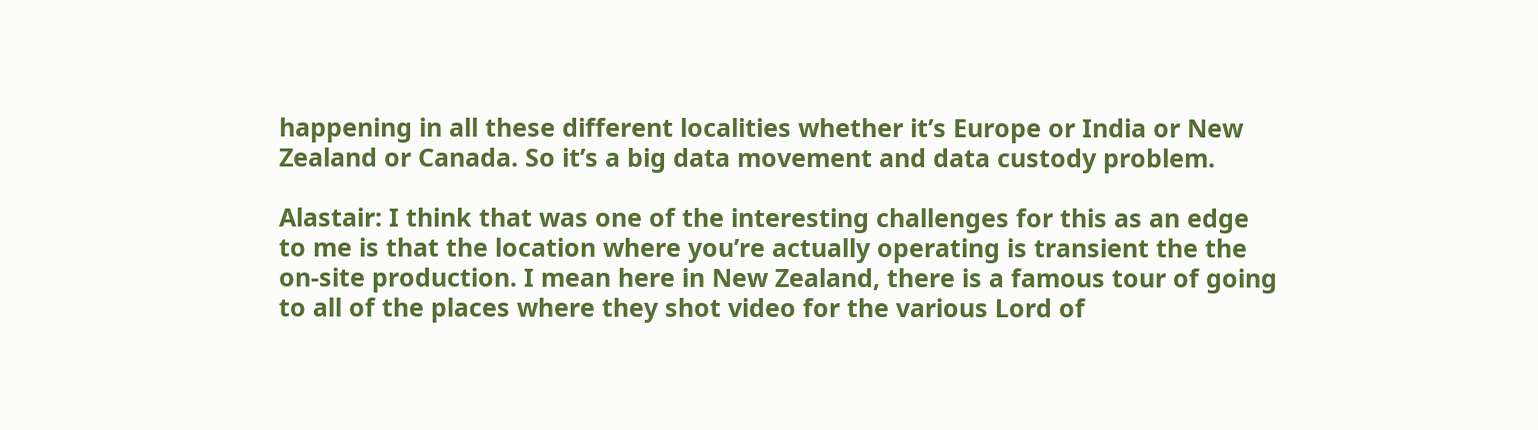happening in all these different localities whether it’s Europe or India or New Zealand or Canada. So it’s a big data movement and data custody problem.

Alastair: I think that was one of the interesting challenges for this as an edge to me is that the location where you’re actually operating is transient the the on-site production. I mean here in New Zealand, there is a famous tour of going to all of the places where they shot video for the various Lord of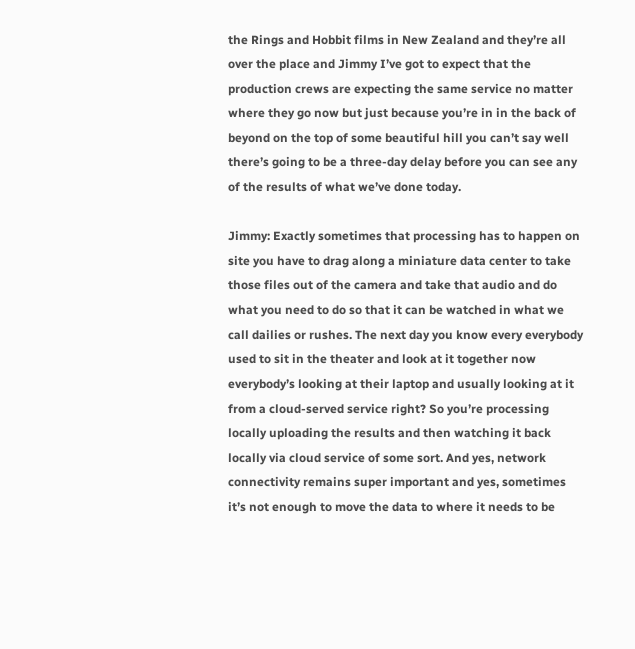the Rings and Hobbit films in New Zealand and they’re all over the place and Jimmy I’ve got to expect that the production crews are expecting the same service no matter where they go now but just because you’re in in the back of beyond on the top of some beautiful hill you can’t say well there’s going to be a three-day delay before you can see any of the results of what we’ve done today.

Jimmy: Exactly sometimes that processing has to happen on site you have to drag along a miniature data center to take those files out of the camera and take that audio and do what you need to do so that it can be watched in what we call dailies or rushes. The next day you know every everybody used to sit in the theater and look at it together now everybody’s looking at their laptop and usually looking at it from a cloud-served service right? So you’re processing locally uploading the results and then watching it back locally via cloud service of some sort. And yes, network connectivity remains super important and yes, sometimes it’s not enough to move the data to where it needs to be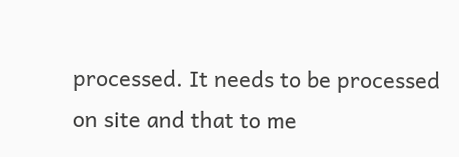processed. It needs to be processed on site and that to me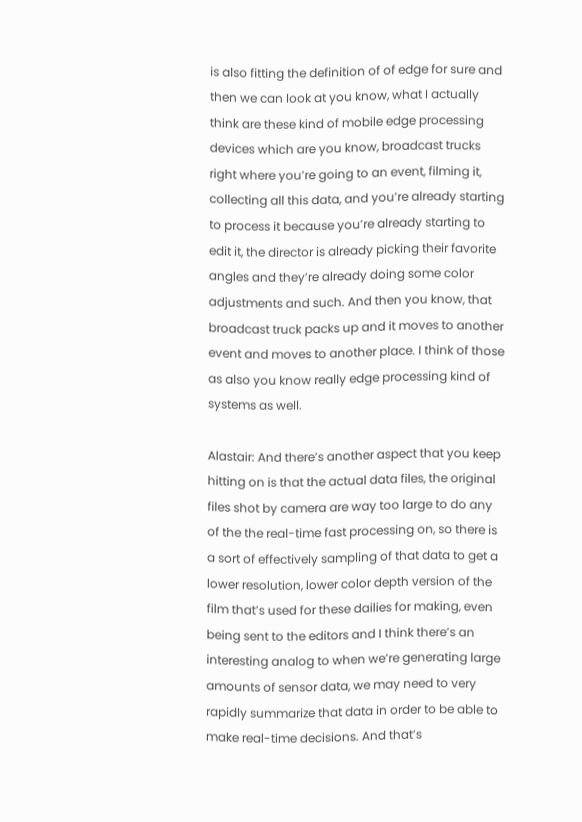is also fitting the definition of of edge for sure and then we can look at you know, what I actually think are these kind of mobile edge processing devices which are you know, broadcast trucks right where you’re going to an event, filming it, collecting all this data, and you’re already starting to process it because you’re already starting to edit it, the director is already picking their favorite angles and they’re already doing some color adjustments and such. And then you know, that broadcast truck packs up and it moves to another event and moves to another place. I think of those as also you know really edge processing kind of systems as well.

Alastair: And there’s another aspect that you keep hitting on is that the actual data files, the original files shot by camera are way too large to do any of the the real-time fast processing on, so there is a sort of effectively sampling of that data to get a lower resolution, lower color depth version of the film that’s used for these dailies for making, even being sent to the editors and I think there’s an interesting analog to when we’re generating large amounts of sensor data, we may need to very rapidly summarize that data in order to be able to make real-time decisions. And that’s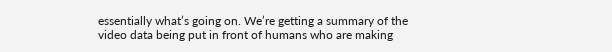essentially what’s going on. We’re getting a summary of the video data being put in front of humans who are making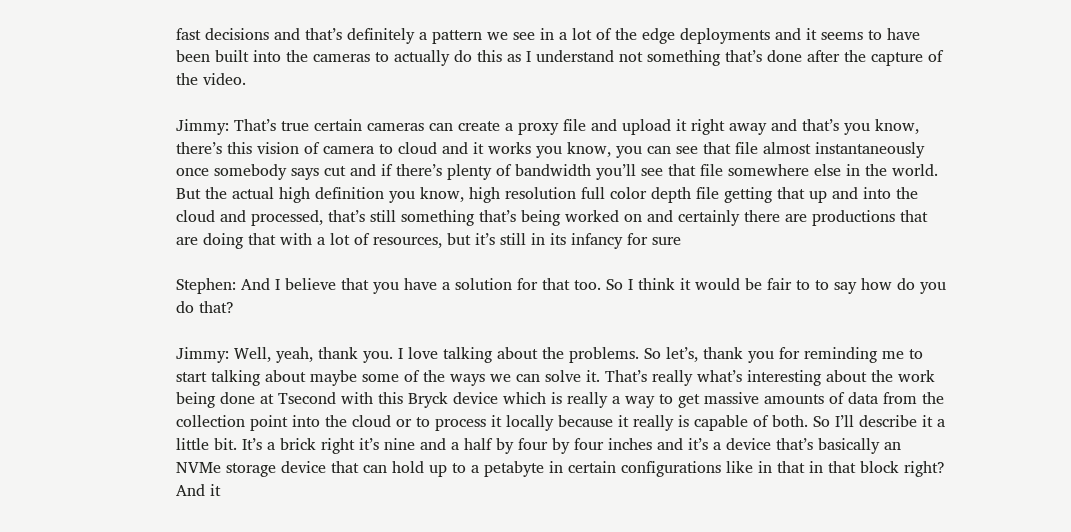fast decisions and that’s definitely a pattern we see in a lot of the edge deployments and it seems to have been built into the cameras to actually do this as I understand not something that’s done after the capture of the video.

Jimmy: That’s true certain cameras can create a proxy file and upload it right away and that’s you know, there’s this vision of camera to cloud and it works you know, you can see that file almost instantaneously once somebody says cut and if there’s plenty of bandwidth you’ll see that file somewhere else in the world. But the actual high definition you know, high resolution full color depth file getting that up and into the cloud and processed, that’s still something that’s being worked on and certainly there are productions that are doing that with a lot of resources, but it’s still in its infancy for sure

Stephen: And I believe that you have a solution for that too. So I think it would be fair to to say how do you do that?

Jimmy: Well, yeah, thank you. I love talking about the problems. So let’s, thank you for reminding me to start talking about maybe some of the ways we can solve it. That’s really what’s interesting about the work being done at Tsecond with this Bryck device which is really a way to get massive amounts of data from the collection point into the cloud or to process it locally because it really is capable of both. So I’ll describe it a little bit. It’s a brick right it’s nine and a half by four by four inches and it’s a device that’s basically an NVMe storage device that can hold up to a petabyte in certain configurations like in that in that block right? And it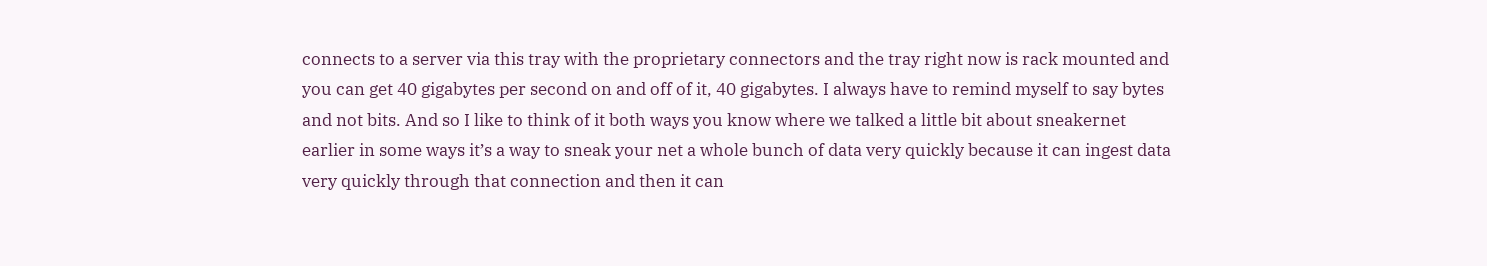connects to a server via this tray with the proprietary connectors and the tray right now is rack mounted and you can get 40 gigabytes per second on and off of it, 40 gigabytes. I always have to remind myself to say bytes and not bits. And so I like to think of it both ways you know where we talked a little bit about sneakernet earlier in some ways it’s a way to sneak your net a whole bunch of data very quickly because it can ingest data very quickly through that connection and then it can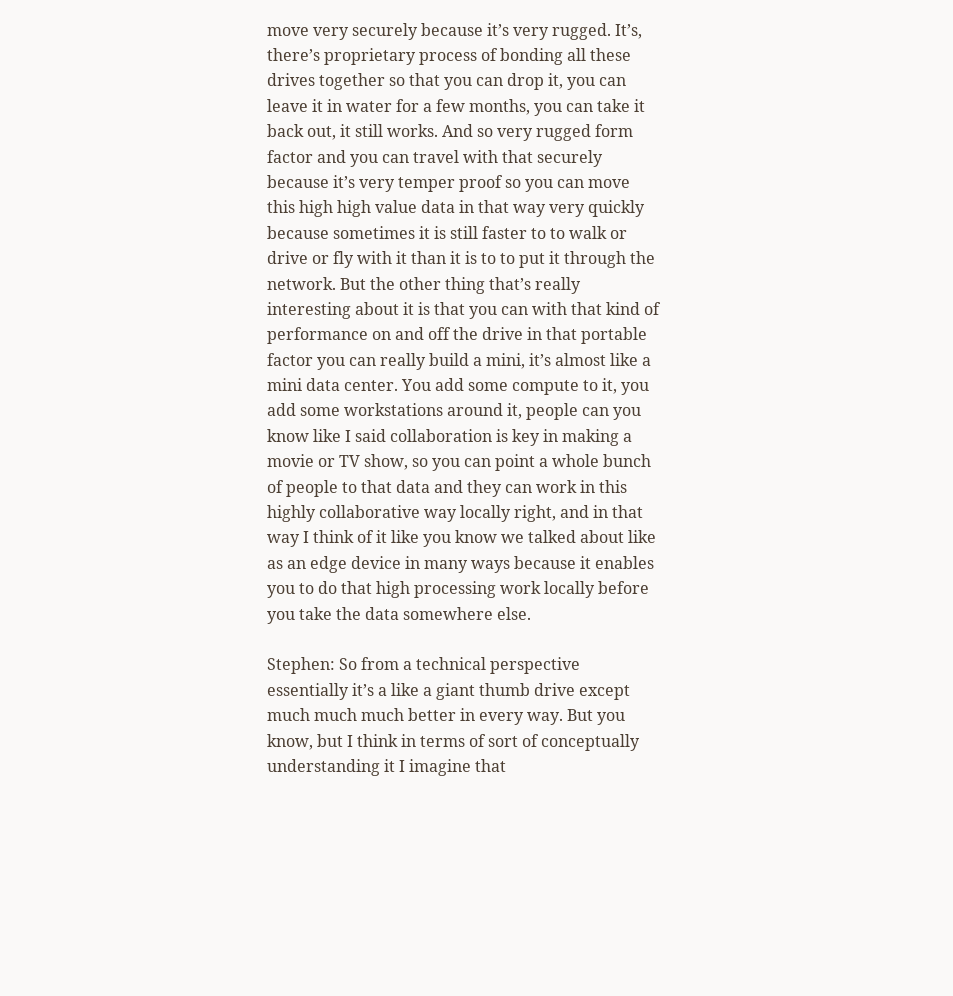move very securely because it’s very rugged. It’s, there’s proprietary process of bonding all these drives together so that you can drop it, you can leave it in water for a few months, you can take it back out, it still works. And so very rugged form factor and you can travel with that securely because it’s very temper proof so you can move this high high value data in that way very quickly because sometimes it is still faster to to walk or drive or fly with it than it is to to put it through the network. But the other thing that’s really interesting about it is that you can with that kind of performance on and off the drive in that portable factor you can really build a mini, it’s almost like a mini data center. You add some compute to it, you add some workstations around it, people can you know like I said collaboration is key in making a movie or TV show, so you can point a whole bunch of people to that data and they can work in this highly collaborative way locally right, and in that way I think of it like you know we talked about like as an edge device in many ways because it enables you to do that high processing work locally before you take the data somewhere else.

Stephen: So from a technical perspective essentially it’s a like a giant thumb drive except much much much better in every way. But you know, but I think in terms of sort of conceptually understanding it I imagine that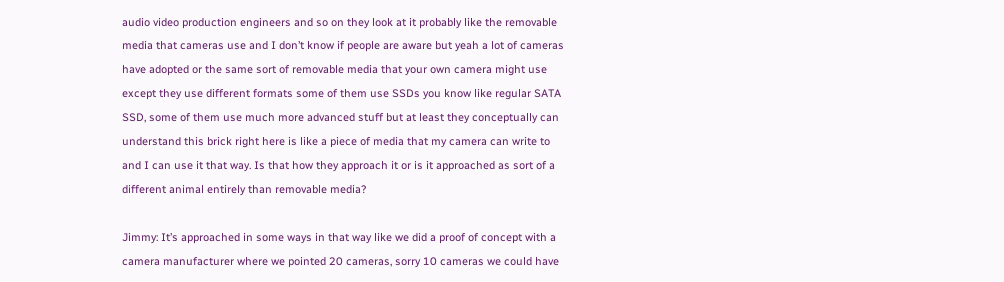audio video production engineers and so on they look at it probably like the removable media that cameras use and I don’t know if people are aware but yeah a lot of cameras have adopted or the same sort of removable media that your own camera might use except they use different formats some of them use SSDs you know like regular SATA SSD, some of them use much more advanced stuff but at least they conceptually can understand this brick right here is like a piece of media that my camera can write to and I can use it that way. Is that how they approach it or is it approached as sort of a different animal entirely than removable media?

Jimmy: It’s approached in some ways in that way like we did a proof of concept with a camera manufacturer where we pointed 20 cameras, sorry 10 cameras we could have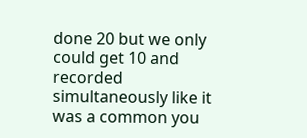done 20 but we only could get 10 and recorded simultaneously like it was a common you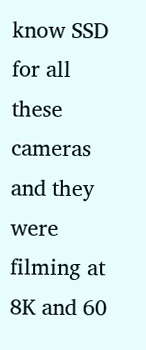know SSD for all these cameras and they were filming at 8K and 60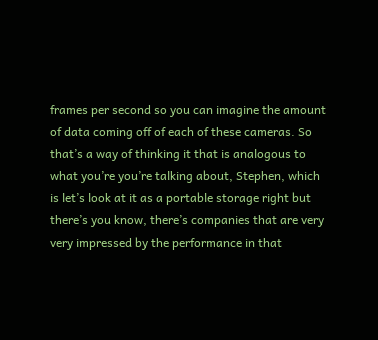frames per second so you can imagine the amount of data coming off of each of these cameras. So that’s a way of thinking it that is analogous to what you’re you’re talking about, Stephen, which is let’s look at it as a portable storage right but there’s you know, there’s companies that are very very impressed by the performance in that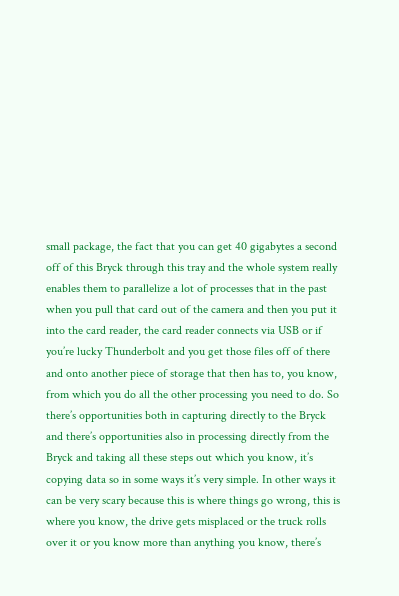small package, the fact that you can get 40 gigabytes a second off of this Bryck through this tray and the whole system really enables them to parallelize a lot of processes that in the past when you pull that card out of the camera and then you put it into the card reader, the card reader connects via USB or if you’re lucky Thunderbolt and you get those files off of there and onto another piece of storage that then has to, you know, from which you do all the other processing you need to do. So there’s opportunities both in capturing directly to the Bryck and there’s opportunities also in processing directly from the Bryck and taking all these steps out which you know, it’s copying data so in some ways it’s very simple. In other ways it can be very scary because this is where things go wrong, this is where you know, the drive gets misplaced or the truck rolls over it or you know more than anything you know, there’s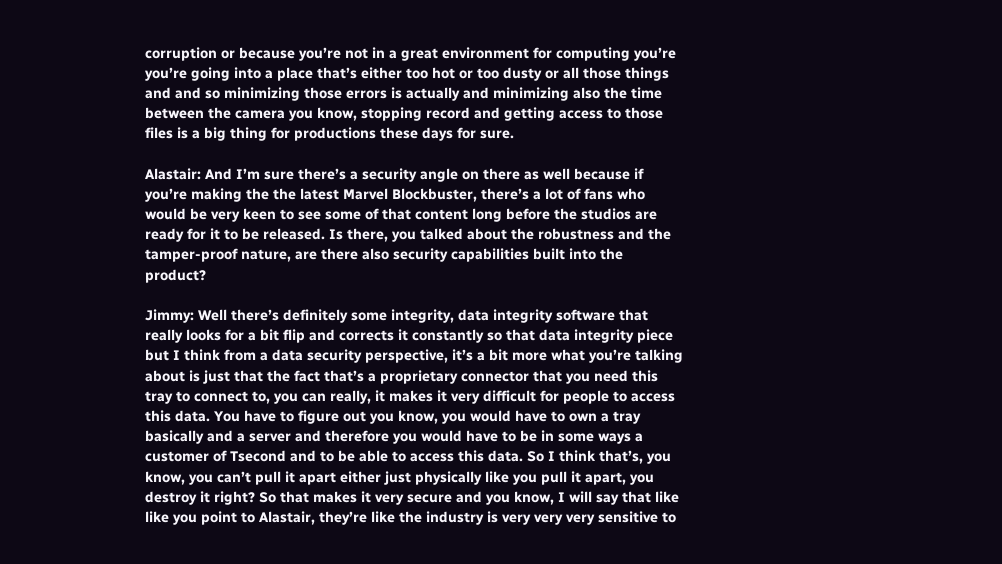corruption or because you’re not in a great environment for computing you’re you’re going into a place that’s either too hot or too dusty or all those things and and so minimizing those errors is actually and minimizing also the time between the camera you know, stopping record and getting access to those files is a big thing for productions these days for sure.

Alastair: And I’m sure there’s a security angle on there as well because if you’re making the the latest Marvel Blockbuster, there’s a lot of fans who would be very keen to see some of that content long before the studios are ready for it to be released. Is there, you talked about the robustness and the tamper-proof nature, are there also security capabilities built into the product?

Jimmy: Well there’s definitely some integrity, data integrity software that really looks for a bit flip and corrects it constantly so that data integrity piece but I think from a data security perspective, it’s a bit more what you’re talking about is just that the fact that’s a proprietary connector that you need this tray to connect to, you can really, it makes it very difficult for people to access this data. You have to figure out you know, you would have to own a tray basically and a server and therefore you would have to be in some ways a customer of Tsecond and to be able to access this data. So I think that’s, you know, you can’t pull it apart either just physically like you pull it apart, you destroy it right? So that makes it very secure and you know, I will say that like like you point to Alastair, they’re like the industry is very very very sensitive to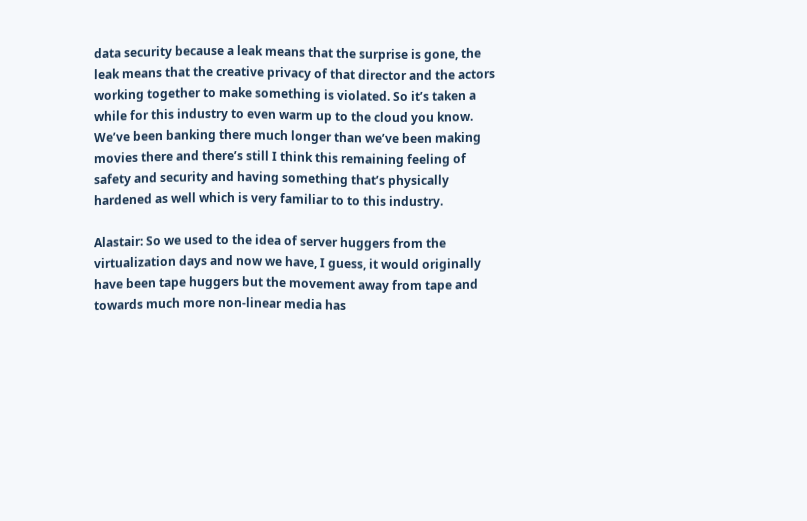data security because a leak means that the surprise is gone, the leak means that the creative privacy of that director and the actors working together to make something is violated. So it’s taken a while for this industry to even warm up to the cloud you know. We’ve been banking there much longer than we’ve been making movies there and there’s still I think this remaining feeling of safety and security and having something that’s physically hardened as well which is very familiar to to this industry.

Alastair: So we used to the idea of server huggers from the virtualization days and now we have, I guess, it would originally have been tape huggers but the movement away from tape and towards much more non-linear media has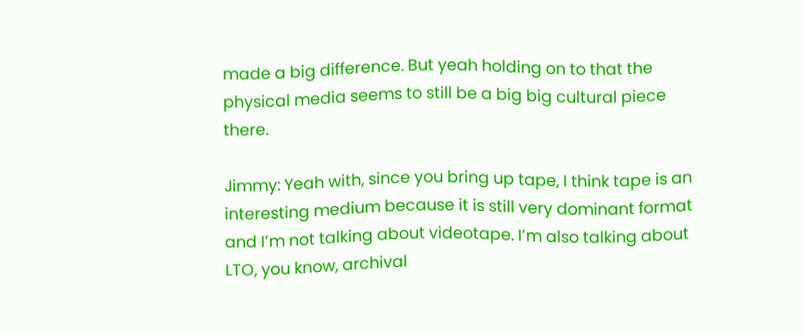made a big difference. But yeah holding on to that the physical media seems to still be a big big cultural piece there.

Jimmy: Yeah with, since you bring up tape, I think tape is an interesting medium because it is still very dominant format and I’m not talking about videotape. I’m also talking about LTO, you know, archival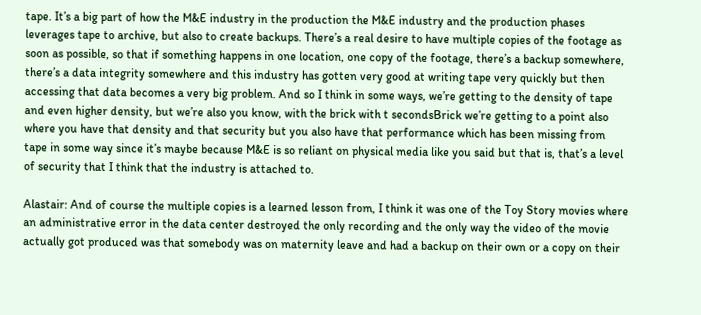tape. It’s a big part of how the M&E industry in the production the M&E industry and the production phases leverages tape to archive, but also to create backups. There’s a real desire to have multiple copies of the footage as soon as possible, so that if something happens in one location, one copy of the footage, there’s a backup somewhere, there’s a data integrity somewhere and this industry has gotten very good at writing tape very quickly but then accessing that data becomes a very big problem. And so I think in some ways, we’re getting to the density of tape and even higher density, but we’re also you know, with the brick with t secondsBrick we’re getting to a point also where you have that density and that security but you also have that performance which has been missing from tape in some way since it’s maybe because M&E is so reliant on physical media like you said but that is, that’s a level of security that I think that the industry is attached to.

Alastair: And of course the multiple copies is a learned lesson from, I think it was one of the Toy Story movies where an administrative error in the data center destroyed the only recording and the only way the video of the movie actually got produced was that somebody was on maternity leave and had a backup on their own or a copy on their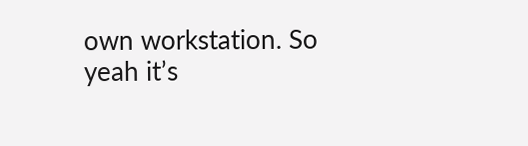own workstation. So yeah it’s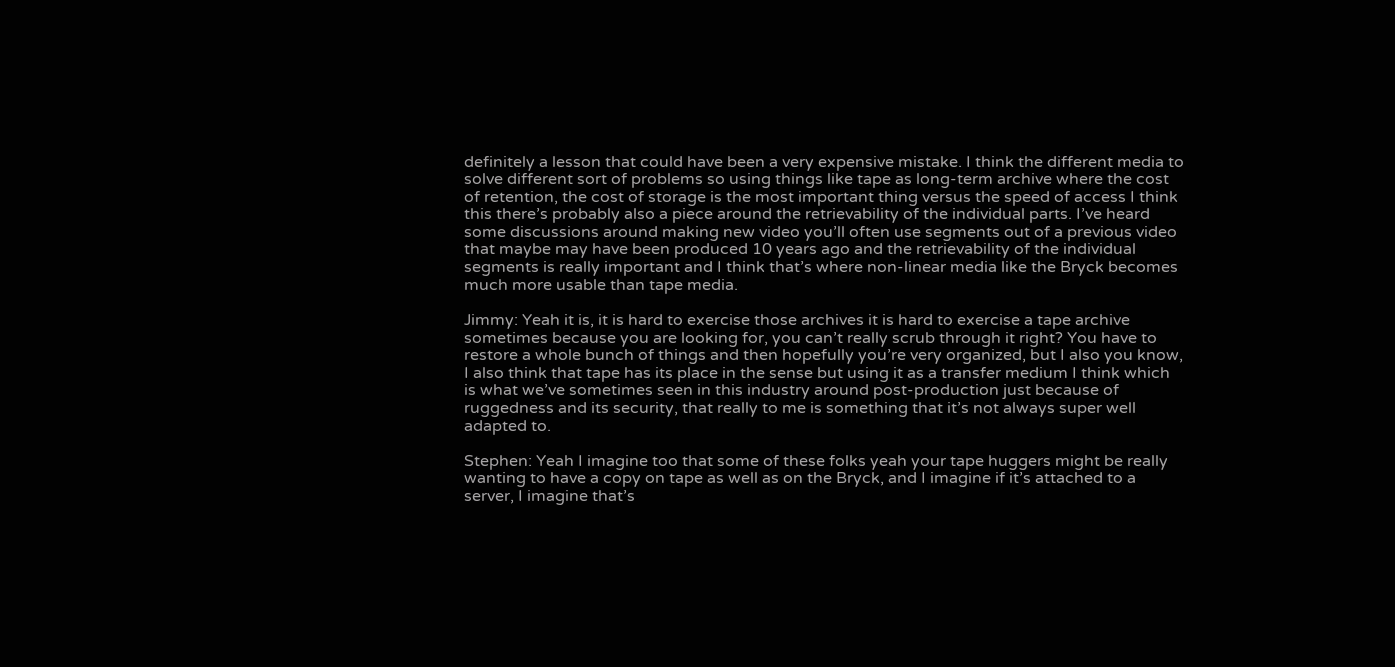definitely a lesson that could have been a very expensive mistake. I think the different media to solve different sort of problems so using things like tape as long-term archive where the cost of retention, the cost of storage is the most important thing versus the speed of access I think this there’s probably also a piece around the retrievability of the individual parts. I’ve heard some discussions around making new video you’ll often use segments out of a previous video that maybe may have been produced 10 years ago and the retrievability of the individual segments is really important and I think that’s where non-linear media like the Bryck becomes much more usable than tape media.

Jimmy: Yeah it is, it is hard to exercise those archives it is hard to exercise a tape archive sometimes because you are looking for, you can’t really scrub through it right? You have to restore a whole bunch of things and then hopefully you’re very organized, but I also you know, I also think that tape has its place in the sense but using it as a transfer medium I think which is what we’ve sometimes seen in this industry around post-production just because of ruggedness and its security, that really to me is something that it’s not always super well adapted to.

Stephen: Yeah I imagine too that some of these folks yeah your tape huggers might be really wanting to have a copy on tape as well as on the Bryck, and I imagine if it’s attached to a server, I imagine that’s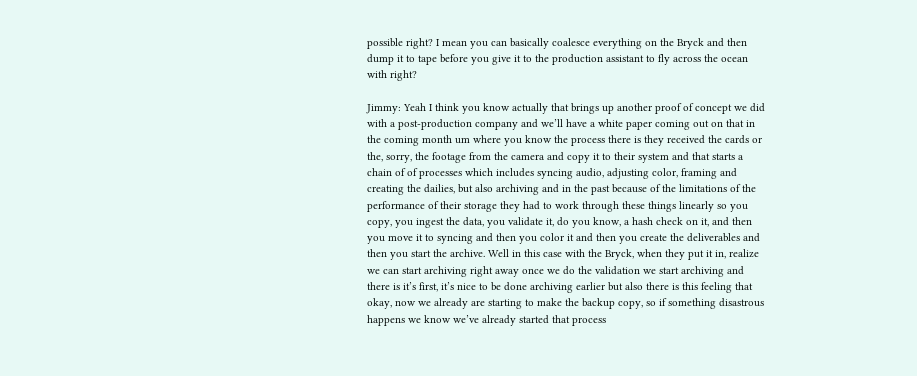possible right? I mean you can basically coalesce everything on the Bryck and then dump it to tape before you give it to the production assistant to fly across the ocean with right?

Jimmy: Yeah I think you know actually that brings up another proof of concept we did with a post-production company and we’ll have a white paper coming out on that in the coming month um where you know the process there is they received the cards or the, sorry, the footage from the camera and copy it to their system and that starts a chain of of processes which includes syncing audio, adjusting color, framing and creating the dailies, but also archiving and in the past because of the limitations of the performance of their storage they had to work through these things linearly so you copy, you ingest the data, you validate it, do you know, a hash check on it, and then you move it to syncing and then you color it and then you create the deliverables and then you start the archive. Well in this case with the Bryck, when they put it in, realize we can start archiving right away once we do the validation we start archiving and there is it’s first, it’s nice to be done archiving earlier but also there is this feeling that okay, now we already are starting to make the backup copy, so if something disastrous happens we know we’ve already started that process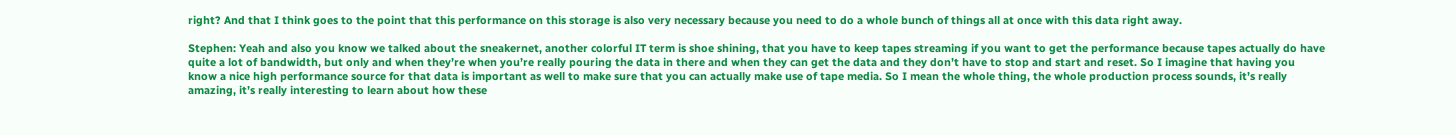right? And that I think goes to the point that this performance on this storage is also very necessary because you need to do a whole bunch of things all at once with this data right away.

Stephen: Yeah and also you know we talked about the sneakernet, another colorful IT term is shoe shining, that you have to keep tapes streaming if you want to get the performance because tapes actually do have quite a lot of bandwidth, but only and when they’re when you’re really pouring the data in there and when they can get the data and they don’t have to stop and start and reset. So I imagine that having you know a nice high performance source for that data is important as well to make sure that you can actually make use of tape media. So I mean the whole thing, the whole production process sounds, it’s really amazing, it’s really interesting to learn about how these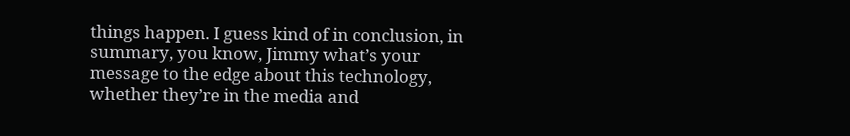things happen. I guess kind of in conclusion, in summary, you know, Jimmy what’s your message to the edge about this technology, whether they’re in the media and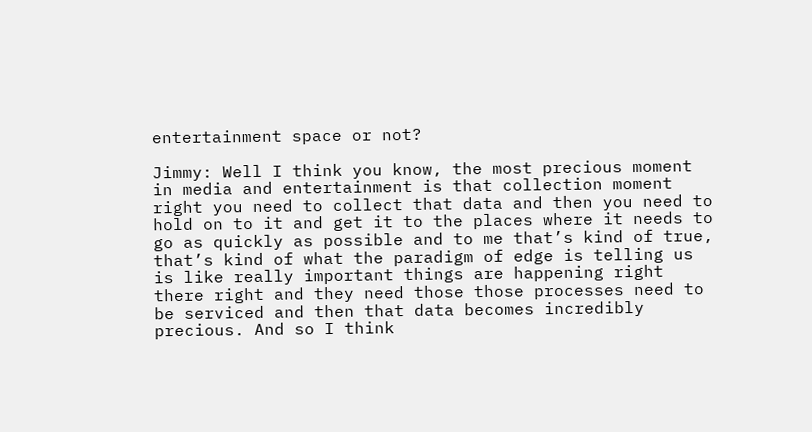entertainment space or not?

Jimmy: Well I think you know, the most precious moment in media and entertainment is that collection moment right you need to collect that data and then you need to hold on to it and get it to the places where it needs to go as quickly as possible and to me that’s kind of true, that’s kind of what the paradigm of edge is telling us is like really important things are happening right there right and they need those those processes need to be serviced and then that data becomes incredibly precious. And so I think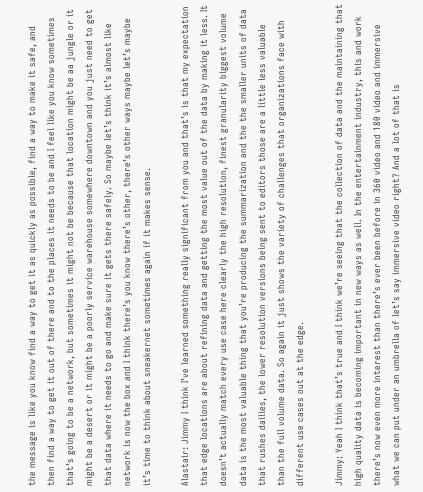the message is like you know find a way to get it as quickly as possible, find a way to make it safe, and then find a way to get it out of there and to the places it needs to be and I feel like you know sometimes that’s going to be a network, but sometimes it might not be because that location might be aa jungle or it might be a desert or it might be a poorly service warehouse somewhere downtown and you just need to get that data where it needs to go and make sure it gets there safely. So maybe let’s think it’s almost like network is now the box and I think there’s you know there’s other, there’s other ways maybe let’s maybe it’s time to think about sneakernet sometimes again if it makes sense.

Alastair: Jimmy I think I’ve learned something really significant from you and that’s is that my expectation that edge locations are about refining data and getting the most value out of the data by making it less. It doesn’t actually match every use case here clearly the high resolution, finest granularity biggest volume data is the most valuable thing that you’re producing the summarization and the the smaller units of data that rushes dailies, the lower resolution versions being sent to editors those are a little less valuable than the full volume data. So again it just shows the variety of challenges that organizations face with different use cases out at the edge.

Jimmy: Yeah I think that’s true and I think we’re seeing that the collection of data and the maintaining that high quality data is becoming important in new ways as well. In the entertainment industry, this and work there’s now even more interest than there’s ever been before in 360 video and 180 video and immersive what we can put under an umbrella of let’s say immersive video right? And a lot of that is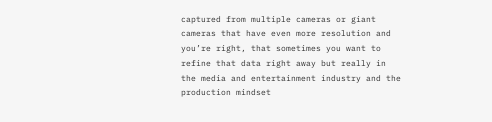captured from multiple cameras or giant cameras that have even more resolution and you’re right, that sometimes you want to refine that data right away but really in the media and entertainment industry and the production mindset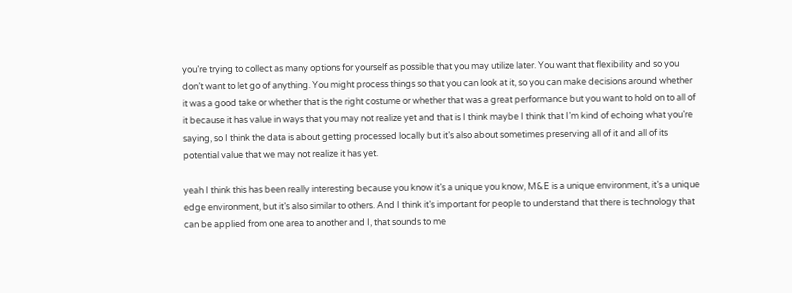you’re trying to collect as many options for yourself as possible that you may utilize later. You want that flexibility and so you don’t want to let go of anything. You might process things so that you can look at it, so you can make decisions around whether it was a good take or whether that is the right costume or whether that was a great performance but you want to hold on to all of it because it has value in ways that you may not realize yet and that is I think maybe I think that I’m kind of echoing what you’re saying, so I think the data is about getting processed locally but it’s also about sometimes preserving all of it and all of its potential value that we may not realize it has yet.

yeah I think this has been really interesting because you know it’s a unique you know, M&E is a unique environment, it’s a unique edge environment, but it’s also similar to others. And I think it’s important for people to understand that there is technology that can be applied from one area to another and I, that sounds to me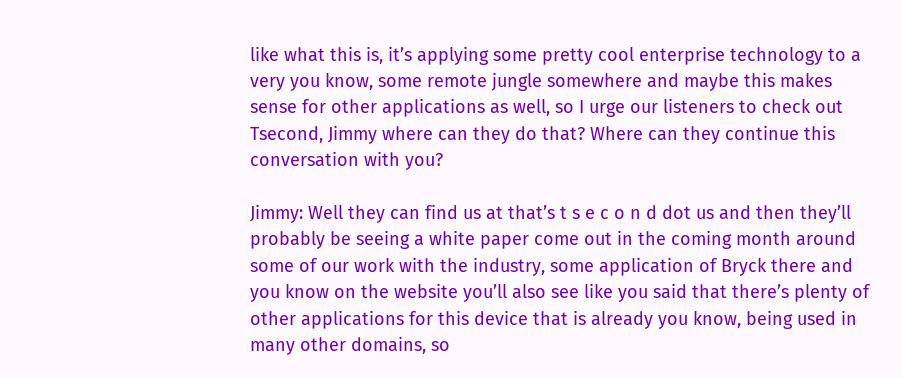like what this is, it’s applying some pretty cool enterprise technology to a very you know, some remote jungle somewhere and maybe this makes sense for other applications as well, so I urge our listeners to check out Tsecond, Jimmy where can they do that? Where can they continue this conversation with you?

Jimmy: Well they can find us at that’s t s e c o n d dot us and then they’ll probably be seeing a white paper come out in the coming month around some of our work with the industry, some application of Bryck there and you know on the website you’ll also see like you said that there’s plenty of other applications for this device that is already you know, being used in many other domains, so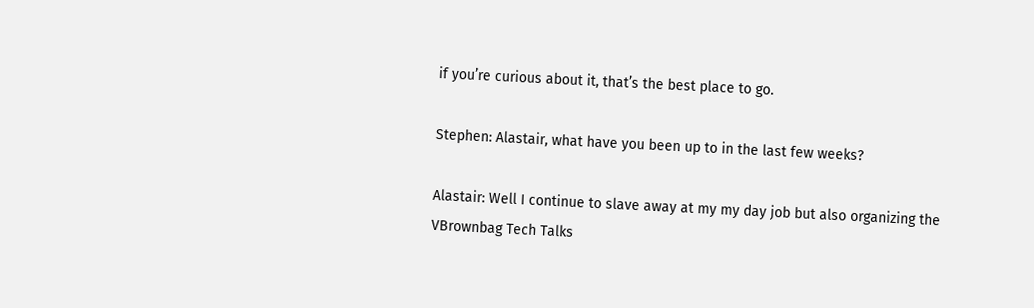if you’re curious about it, that’s the best place to go.

Stephen: Alastair, what have you been up to in the last few weeks?

Alastair: Well I continue to slave away at my my day job but also organizing the VBrownbag Tech Talks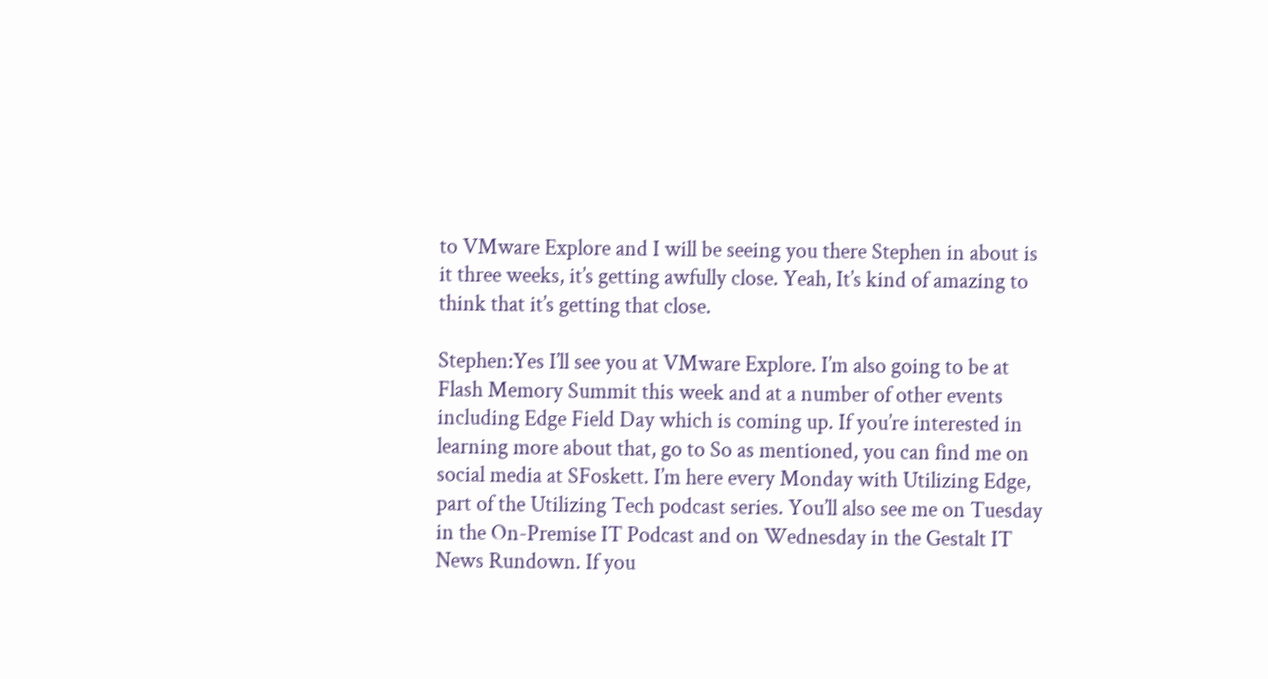to VMware Explore and I will be seeing you there Stephen in about is it three weeks, it’s getting awfully close. Yeah, It’s kind of amazing to think that it’s getting that close.

Stephen:Yes I’ll see you at VMware Explore. I’m also going to be at Flash Memory Summit this week and at a number of other events including Edge Field Day which is coming up. If you’re interested in learning more about that, go to So as mentioned, you can find me on social media at SFoskett. I’m here every Monday with Utilizing Edge, part of the Utilizing Tech podcast series. You’ll also see me on Tuesday in the On-Premise IT Podcast and on Wednesday in the Gestalt IT News Rundown. If you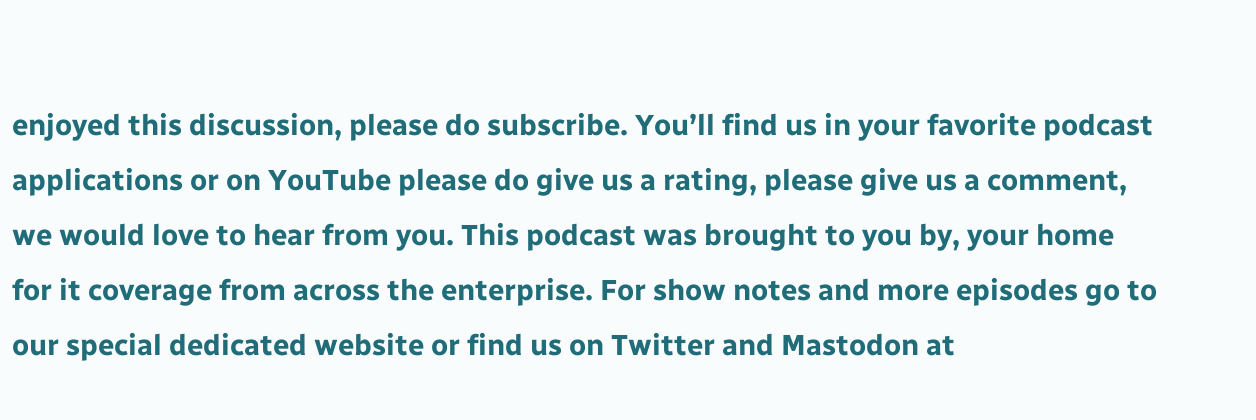enjoyed this discussion, please do subscribe. You’ll find us in your favorite podcast applications or on YouTube please do give us a rating, please give us a comment, we would love to hear from you. This podcast was brought to you by, your home for it coverage from across the enterprise. For show notes and more episodes go to our special dedicated website or find us on Twitter and Mastodon at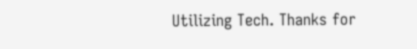Utilizing Tech. Thanks for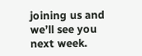joining us and we’ll see you next week.